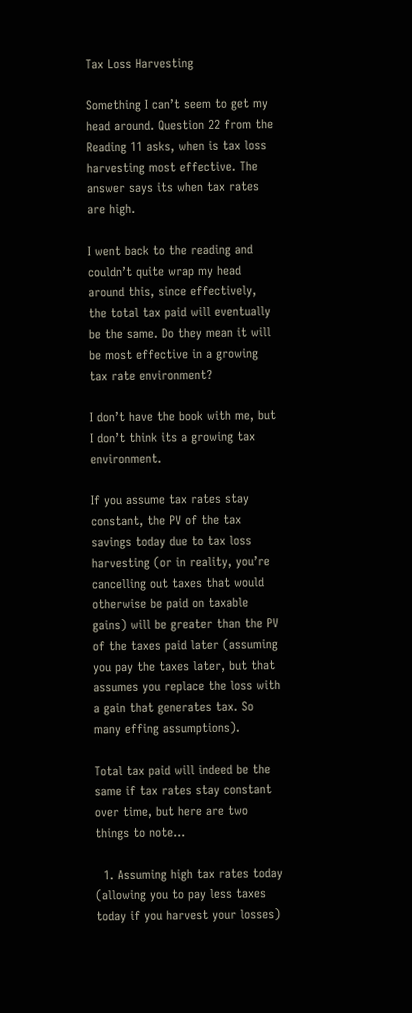Tax Loss Harvesting

Something I can’t seem to get my head around. Question 22 from the Reading 11 asks, when is tax loss harvesting most effective. The answer says its when tax rates are high.

I went back to the reading and couldn’t quite wrap my head around this, since effectively, the total tax paid will eventually be the same. Do they mean it will be most effective in a growing tax rate environment?

I don’t have the book with me, but I don’t think its a growing tax environment.

If you assume tax rates stay constant, the PV of the tax savings today due to tax loss harvesting (or in reality, you’re cancelling out taxes that would otherwise be paid on taxable gains) will be greater than the PV of the taxes paid later (assuming you pay the taxes later, but that assumes you replace the loss with a gain that generates tax. So many effing assumptions).

Total tax paid will indeed be the same if tax rates stay constant over time, but here are two things to note…

  1. Assuming high tax rates today (allowing you to pay less taxes today if you harvest your losses)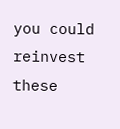you could reinvest these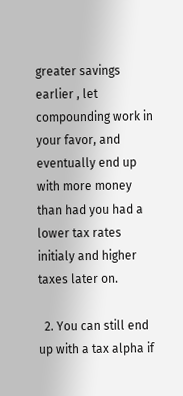greater savings earlier , let compounding work in your favor, and eventually end up with more money than had you had a lower tax rates initialy and higher taxes later on.

  2. You can still end up with a tax alpha if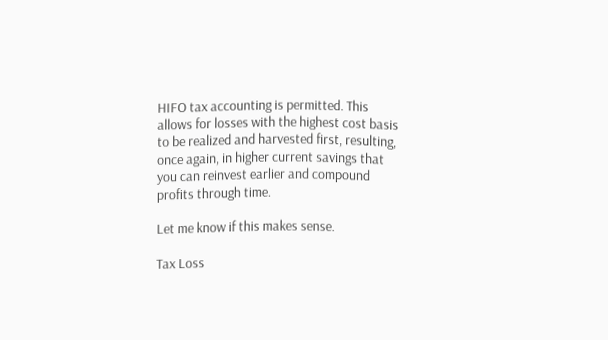HIFO tax accounting is permitted. This allows for losses with the highest cost basis to be realized and harvested first, resulting, once again, in higher current savings that you can reinvest earlier and compound profits through time.

Let me know if this makes sense.

Tax Loss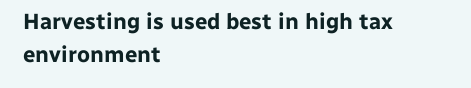Harvesting is used best in high tax environment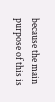because the main purpose of this is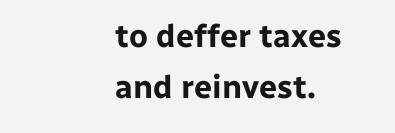to deffer taxes and reinvest.